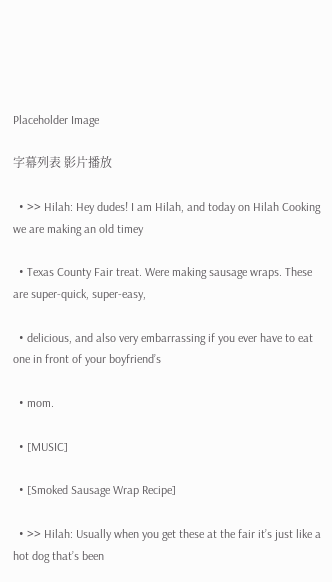Placeholder Image

字幕列表 影片播放

  • >> Hilah: Hey dudes! I am Hilah, and today on Hilah Cooking we are making an old timey

  • Texas County Fair treat. Were making sausage wraps. These are super-quick, super-easy,

  • delicious, and also very embarrassing if you ever have to eat one in front of your boyfriend’s

  • mom.

  • [MUSIC]

  • [Smoked Sausage Wrap Recipe]

  • >> Hilah: Usually when you get these at the fair it’s just like a hot dog that’s been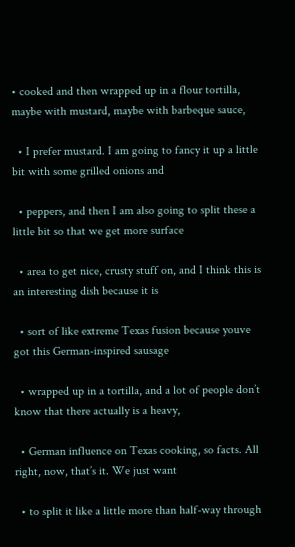• cooked and then wrapped up in a flour tortilla, maybe with mustard, maybe with barbeque sauce,

  • I prefer mustard. I am going to fancy it up a little bit with some grilled onions and

  • peppers, and then I am also going to split these a little bit so that we get more surface

  • area to get nice, crusty stuff on, and I think this is an interesting dish because it is

  • sort of like extreme Texas fusion because youve got this German-inspired sausage

  • wrapped up in a tortilla, and a lot of people don’t know that there actually is a heavy,

  • German influence on Texas cooking, so facts. All right, now, that’s it. We just want

  • to split it like a little more than half-way through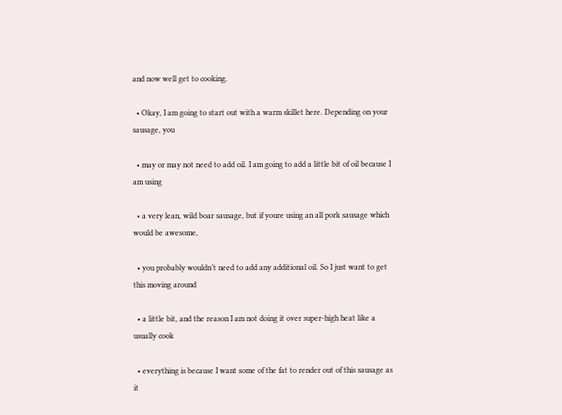and now well get to cooking.

  • Okay, I am going to start out with a warm skillet here. Depending on your sausage, you

  • may or may not need to add oil. I am going to add a little bit of oil because I am using

  • a very lean, wild boar sausage, but if youre using an all pork sausage which would be awesome,

  • you probably wouldn’t need to add any additional oil. So I just want to get this moving around

  • a little bit, and the reason I am not doing it over super-high heat like a usually cook

  • everything is because I want some of the fat to render out of this sausage as it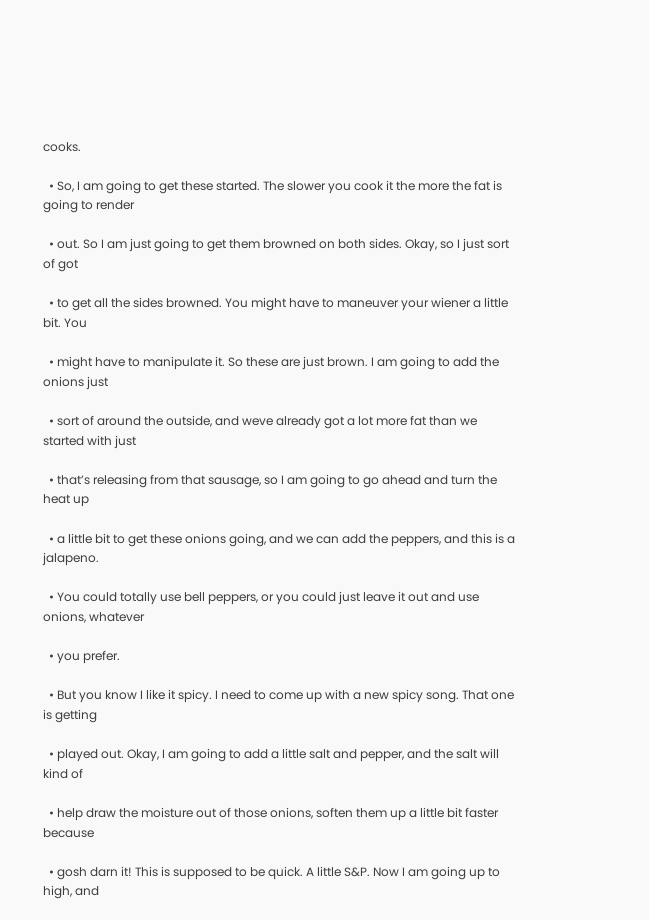cooks.

  • So, I am going to get these started. The slower you cook it the more the fat is going to render

  • out. So I am just going to get them browned on both sides. Okay, so I just sort of got

  • to get all the sides browned. You might have to maneuver your wiener a little bit. You

  • might have to manipulate it. So these are just brown. I am going to add the onions just

  • sort of around the outside, and weve already got a lot more fat than we started with just

  • that’s releasing from that sausage, so I am going to go ahead and turn the heat up

  • a little bit to get these onions going, and we can add the peppers, and this is a jalapeno.

  • You could totally use bell peppers, or you could just leave it out and use onions, whatever

  • you prefer.

  • But you know I like it spicy. I need to come up with a new spicy song. That one is getting

  • played out. Okay, I am going to add a little salt and pepper, and the salt will kind of

  • help draw the moisture out of those onions, soften them up a little bit faster because

  • gosh darn it! This is supposed to be quick. A little S&P. Now I am going up to high, and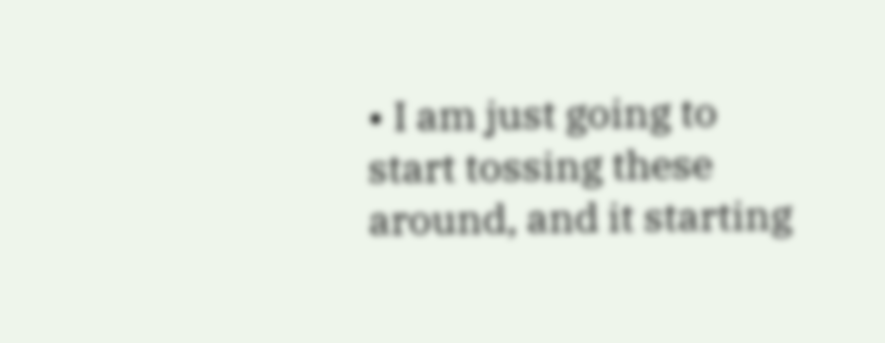• I am just going to start tossing these around, and it starting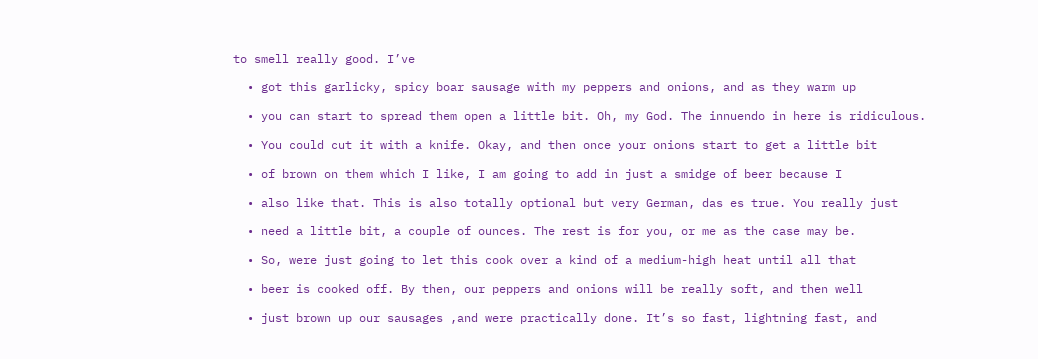to smell really good. I’ve

  • got this garlicky, spicy boar sausage with my peppers and onions, and as they warm up

  • you can start to spread them open a little bit. Oh, my God. The innuendo in here is ridiculous.

  • You could cut it with a knife. Okay, and then once your onions start to get a little bit

  • of brown on them which I like, I am going to add in just a smidge of beer because I

  • also like that. This is also totally optional but very German, das es true. You really just

  • need a little bit, a couple of ounces. The rest is for you, or me as the case may be.

  • So, were just going to let this cook over a kind of a medium-high heat until all that

  • beer is cooked off. By then, our peppers and onions will be really soft, and then well

  • just brown up our sausages ,and were practically done. It’s so fast, lightning fast, and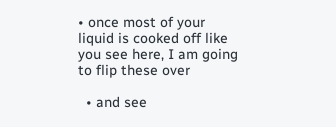• once most of your liquid is cooked off like you see here, I am going to flip these over

  • and see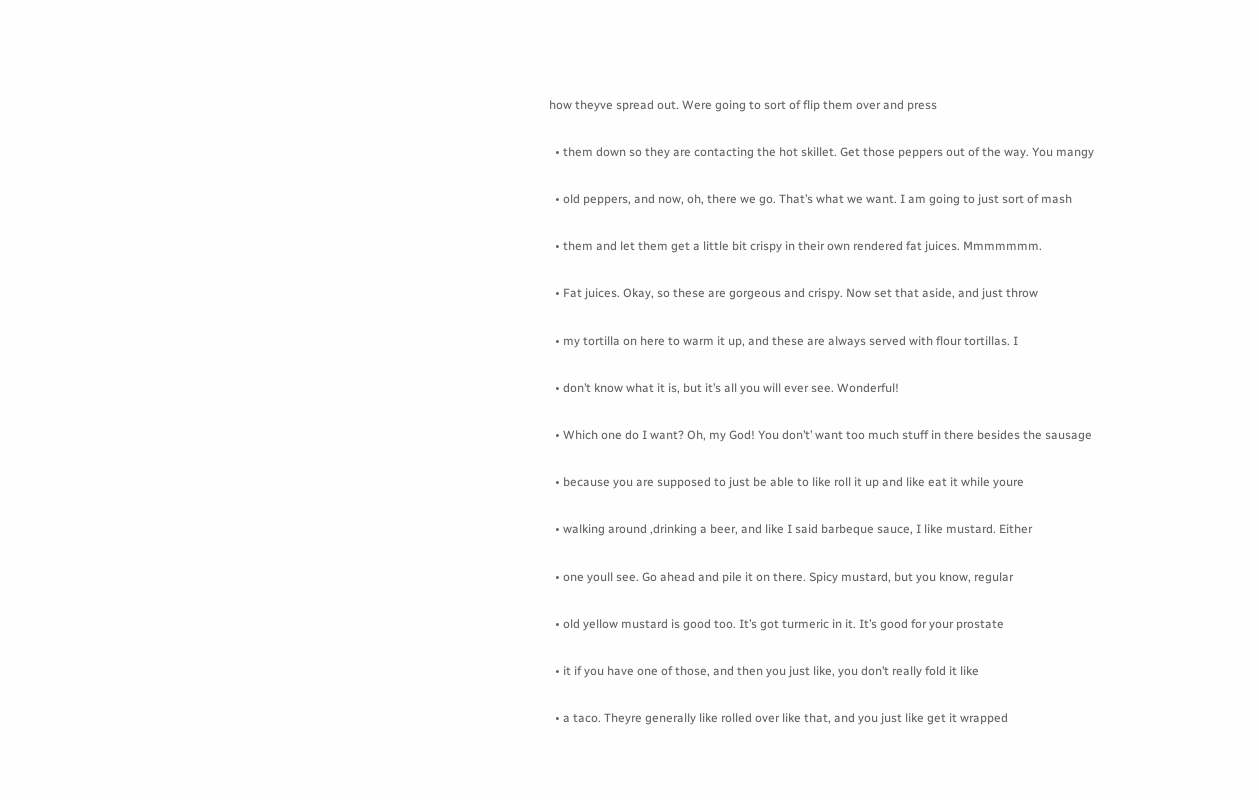how theyve spread out. Were going to sort of flip them over and press

  • them down so they are contacting the hot skillet. Get those peppers out of the way. You mangy

  • old peppers, and now, oh, there we go. That’s what we want. I am going to just sort of mash

  • them and let them get a little bit crispy in their own rendered fat juices. Mmmmmmm.

  • Fat juices. Okay, so these are gorgeous and crispy. Now set that aside, and just throw

  • my tortilla on here to warm it up, and these are always served with flour tortillas. I

  • don’t know what it is, but it’s all you will ever see. Wonderful!

  • Which one do I want? Oh, my God! You don’t’ want too much stuff in there besides the sausage

  • because you are supposed to just be able to like roll it up and like eat it while youre

  • walking around ,drinking a beer, and like I said barbeque sauce, I like mustard. Either

  • one youll see. Go ahead and pile it on there. Spicy mustard, but you know, regular

  • old yellow mustard is good too. It’s got turmeric in it. It’s good for your prostate

  • it if you have one of those, and then you just like, you don’t really fold it like

  • a taco. Theyre generally like rolled over like that, and you just like get it wrapped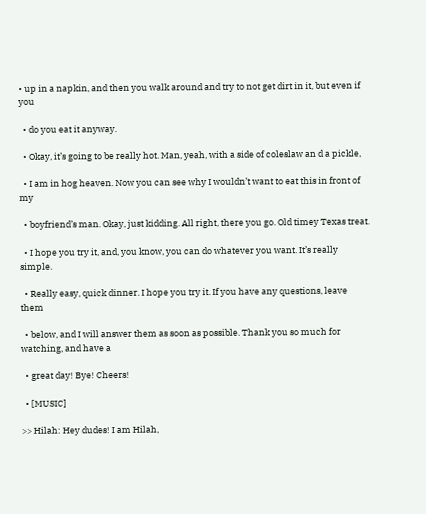• up in a napkin, and then you walk around and try to not get dirt in it, but even if you

  • do you eat it anyway.

  • Okay, it’s going to be really hot. Man, yeah, with a side of coleslaw an d a pickle,

  • I am in hog heaven. Now you can see why I wouldn’t want to eat this in front of my

  • boyfriend’s man. Okay, just kidding. All right, there you go. Old timey Texas treat.

  • I hope you try it, and, you know, you can do whatever you want. It’s really simple.

  • Really easy, quick dinner. I hope you try it. If you have any questions, leave them

  • below, and I will answer them as soon as possible. Thank you so much for watching, and have a

  • great day! Bye! Cheers!

  • [MUSIC]

>> Hilah: Hey dudes! I am Hilah,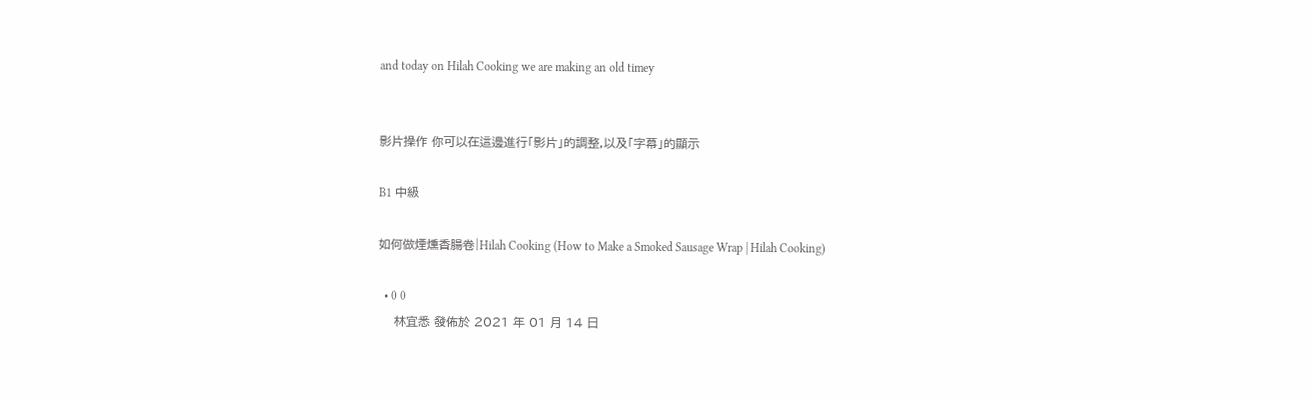and today on Hilah Cooking we are making an old timey


影片操作 你可以在這邊進行「影片」的調整,以及「字幕」的顯示

B1 中級

如何做煙燻香腸卷|Hilah Cooking (How to Make a Smoked Sausage Wrap | Hilah Cooking)

  • 0 0
    林宜悉 發佈於 2021 年 01 月 14 日